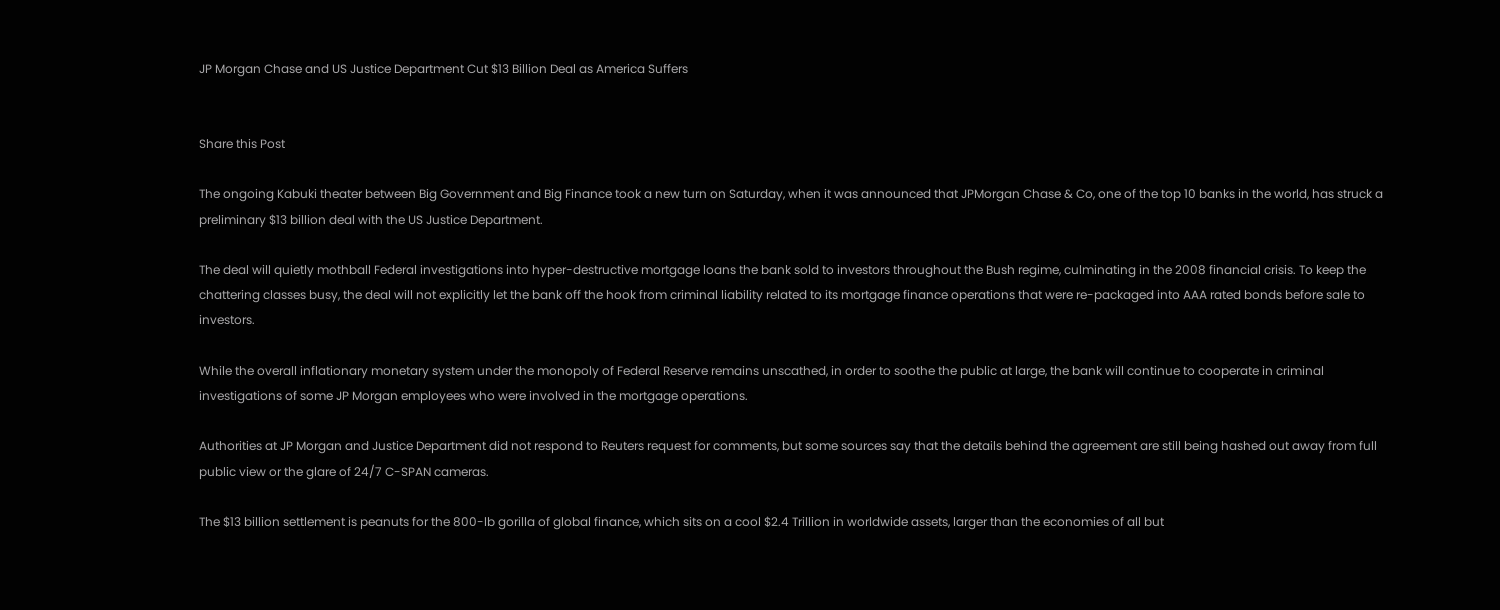JP Morgan Chase and US Justice Department Cut $13 Billion Deal as America Suffers


Share this Post

The ongoing Kabuki theater between Big Government and Big Finance took a new turn on Saturday, when it was announced that JPMorgan Chase & Co, one of the top 10 banks in the world, has struck a preliminary $13 billion deal with the US Justice Department.

The deal will quietly mothball Federal investigations into hyper-destructive mortgage loans the bank sold to investors throughout the Bush regime, culminating in the 2008 financial crisis. To keep the chattering classes busy, the deal will not explicitly let the bank off the hook from criminal liability related to its mortgage finance operations that were re-packaged into AAA rated bonds before sale to investors.

While the overall inflationary monetary system under the monopoly of Federal Reserve remains unscathed, in order to soothe the public at large, the bank will continue to cooperate in criminal investigations of some JP Morgan employees who were involved in the mortgage operations.

Authorities at JP Morgan and Justice Department did not respond to Reuters request for comments, but some sources say that the details behind the agreement are still being hashed out away from full public view or the glare of 24/7 C-SPAN cameras.

The $13 billion settlement is peanuts for the 800-lb gorilla of global finance, which sits on a cool $2.4 Trillion in worldwide assets, larger than the economies of all but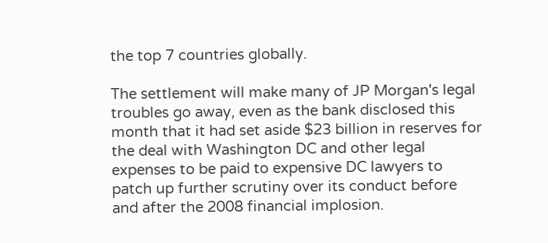the top 7 countries globally.

The settlement will make many of JP Morgan's legal troubles go away, even as the bank disclosed this month that it had set aside $23 billion in reserves for the deal with Washington DC and other legal expenses to be paid to expensive DC lawyers to patch up further scrutiny over its conduct before and after the 2008 financial implosion.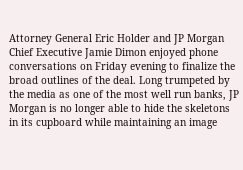Attorney General Eric Holder and JP Morgan Chief Executive Jamie Dimon enjoyed phone conversations on Friday evening to finalize the broad outlines of the deal. Long trumpeted by the media as one of the most well run banks, JP Morgan is no longer able to hide the skeletons in its cupboard while maintaining an image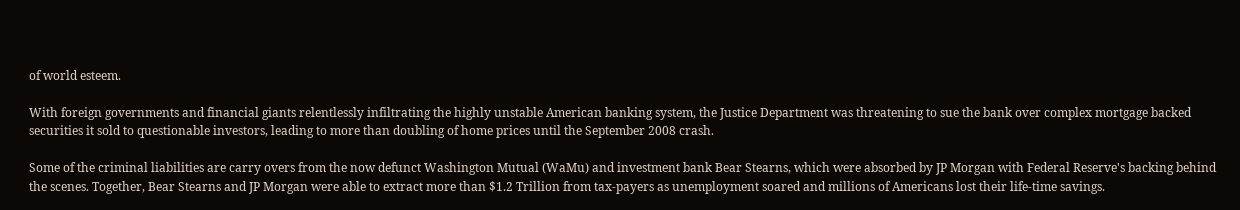of world esteem.

With foreign governments and financial giants relentlessly infiltrating the highly unstable American banking system, the Justice Department was threatening to sue the bank over complex mortgage backed securities it sold to questionable investors, leading to more than doubling of home prices until the September 2008 crash.

Some of the criminal liabilities are carry overs from the now defunct Washington Mutual (WaMu) and investment bank Bear Stearns, which were absorbed by JP Morgan with Federal Reserve's backing behind the scenes. Together, Bear Stearns and JP Morgan were able to extract more than $1.2 Trillion from tax-payers as unemployment soared and millions of Americans lost their life-time savings.